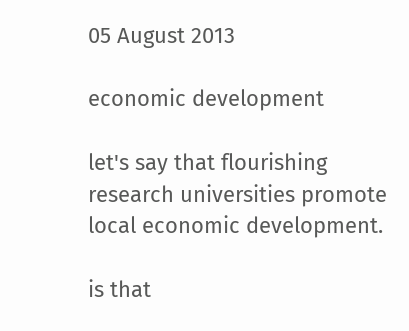05 August 2013

economic development

let's say that flourishing research universities promote local economic development.

is that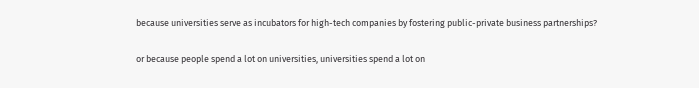because universities serve as incubators for high-tech companies by fostering public-private business partnerships?

or because people spend a lot on universities, universities spend a lot on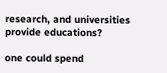research, and universities provide educations?

one could spend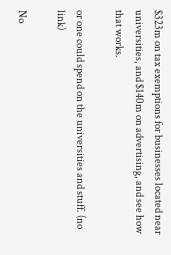$323m on tax exemptions for businesses located near universities, and $140m on advertising, and see how that works.

or one could spend on the universities and stuff. (no link)

No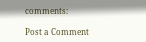comments:

Post a Comment